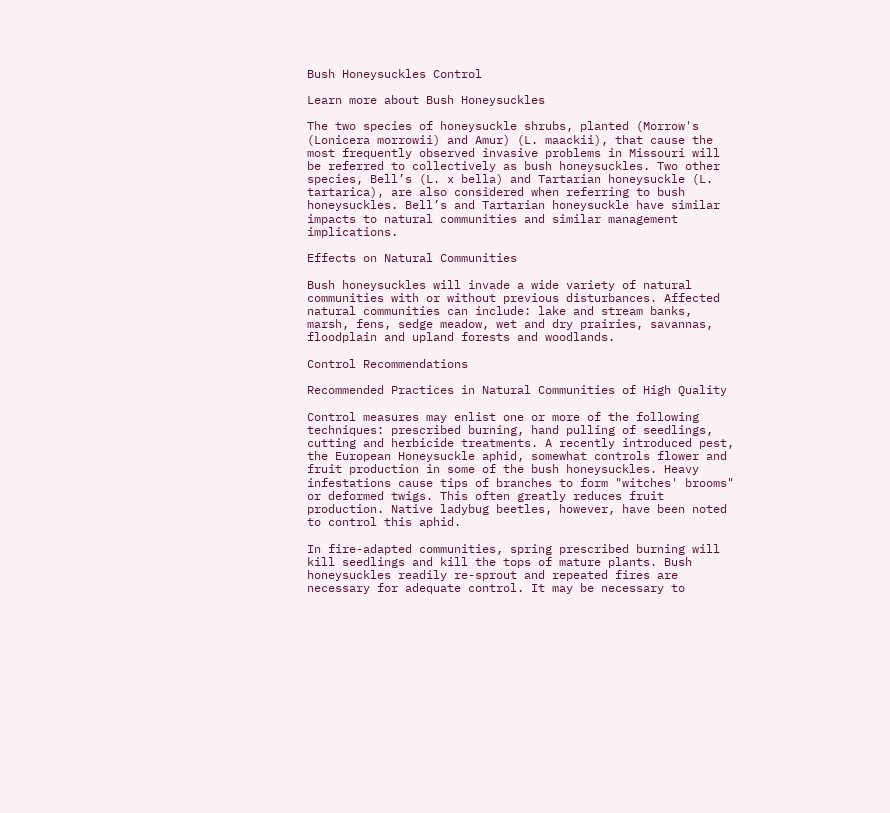Bush Honeysuckles Control

Learn more about Bush Honeysuckles

The two species of honeysuckle shrubs, planted (Morrow's (Lonicera morrowii) and Amur) (L. maackii), that cause the most frequently observed invasive problems in Missouri will be referred to collectively as bush honeysuckles. Two other species, Bell’s (L. x bella) and Tartarian honeysuckle (L. tartarica), are also considered when referring to bush honeysuckles. Bell’s and Tartarian honeysuckle have similar impacts to natural communities and similar management implications.

Effects on Natural Communities

Bush honeysuckles will invade a wide variety of natural communities with or without previous disturbances. Affected natural communities can include: lake and stream banks, marsh, fens, sedge meadow, wet and dry prairies, savannas, floodplain and upland forests and woodlands.

Control Recommendations

Recommended Practices in Natural Communities of High Quality

Control measures may enlist one or more of the following techniques: prescribed burning, hand pulling of seedlings, cutting and herbicide treatments. A recently introduced pest, the European Honeysuckle aphid, somewhat controls flower and fruit production in some of the bush honeysuckles. Heavy infestations cause tips of branches to form "witches' brooms" or deformed twigs. This often greatly reduces fruit production. Native ladybug beetles, however, have been noted to control this aphid.

In fire-adapted communities, spring prescribed burning will kill seedlings and kill the tops of mature plants. Bush honeysuckles readily re-sprout and repeated fires are necessary for adequate control. It may be necessary to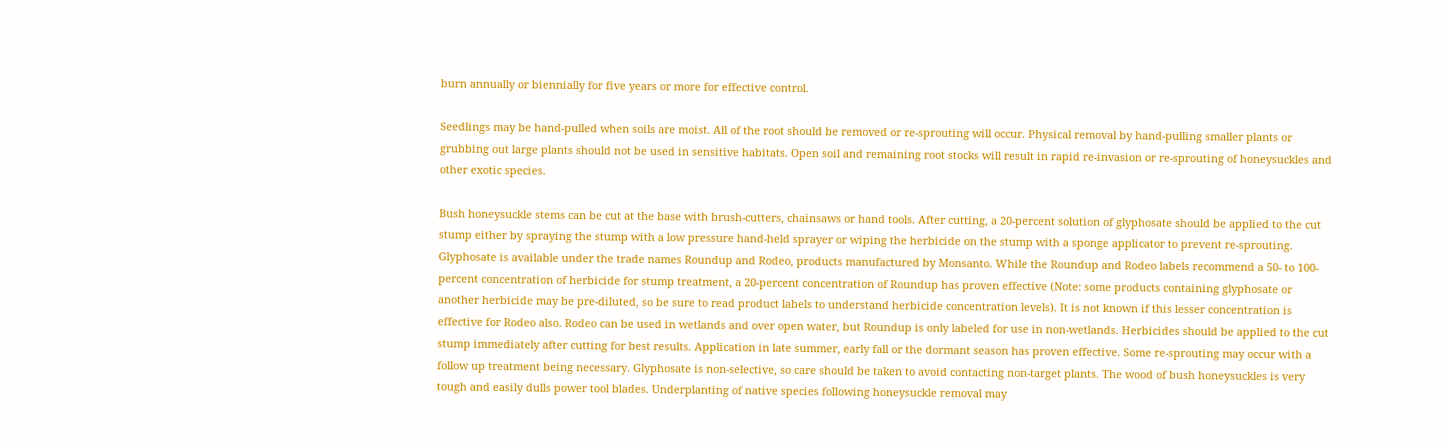burn annually or biennially for five years or more for effective control.

Seedlings may be hand-pulled when soils are moist. All of the root should be removed or re-sprouting will occur. Physical removal by hand-pulling smaller plants or grubbing out large plants should not be used in sensitive habitats. Open soil and remaining root stocks will result in rapid re-invasion or re-sprouting of honeysuckles and other exotic species.

Bush honeysuckle stems can be cut at the base with brush-cutters, chainsaws or hand tools. After cutting, a 20-percent solution of glyphosate should be applied to the cut stump either by spraying the stump with a low pressure hand-held sprayer or wiping the herbicide on the stump with a sponge applicator to prevent re-sprouting. Glyphosate is available under the trade names Roundup and Rodeo, products manufactured by Monsanto. While the Roundup and Rodeo labels recommend a 50- to 100-percent concentration of herbicide for stump treatment, a 20-percent concentration of Roundup has proven effective (Note: some products containing glyphosate or another herbicide may be pre-diluted, so be sure to read product labels to understand herbicide concentration levels). It is not known if this lesser concentration is effective for Rodeo also. Rodeo can be used in wetlands and over open water, but Roundup is only labeled for use in non-wetlands. Herbicides should be applied to the cut stump immediately after cutting for best results. Application in late summer, early fall or the dormant season has proven effective. Some re-sprouting may occur with a follow up treatment being necessary. Glyphosate is non-selective, so care should be taken to avoid contacting non-target plants. The wood of bush honeysuckles is very tough and easily dulls power tool blades. Underplanting of native species following honeysuckle removal may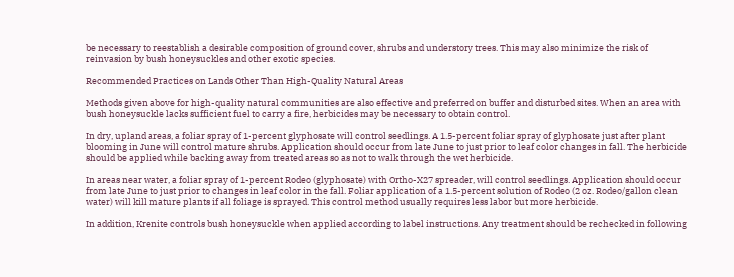be necessary to reestablish a desirable composition of ground cover, shrubs and understory trees. This may also minimize the risk of reinvasion by bush honeysuckles and other exotic species.

Recommended Practices on Lands Other Than High-Quality Natural Areas

Methods given above for high-quality natural communities are also effective and preferred on buffer and disturbed sites. When an area with bush honeysuckle lacks sufficient fuel to carry a fire, herbicides may be necessary to obtain control.

In dry, upland areas, a foliar spray of 1-percent glyphosate will control seedlings. A 1.5-percent foliar spray of glyphosate just after plant blooming in June will control mature shrubs. Application should occur from late June to just prior to leaf color changes in fall. The herbicide should be applied while backing away from treated areas so as not to walk through the wet herbicide.

In areas near water, a foliar spray of 1-percent Rodeo (glyphosate) with Ortho-X27 spreader, will control seedlings. Application should occur from late June to just prior to changes in leaf color in the fall. Foliar application of a 1.5-percent solution of Rodeo (2 oz. Rodeo/gallon clean water) will kill mature plants if all foliage is sprayed. This control method usually requires less labor but more herbicide.

In addition, Krenite controls bush honeysuckle when applied according to label instructions. Any treatment should be rechecked in following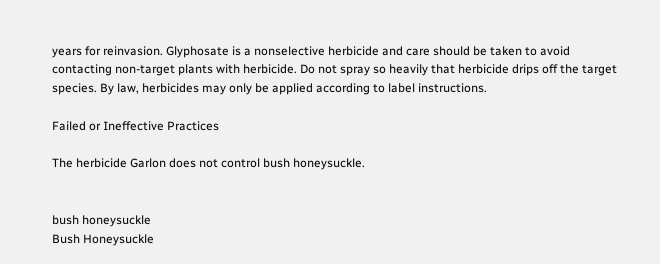years for reinvasion. Glyphosate is a nonselective herbicide and care should be taken to avoid contacting non-target plants with herbicide. Do not spray so heavily that herbicide drips off the target species. By law, herbicides may only be applied according to label instructions.

Failed or Ineffective Practices

The herbicide Garlon does not control bush honeysuckle.


bush honeysuckle
Bush Honeysuckle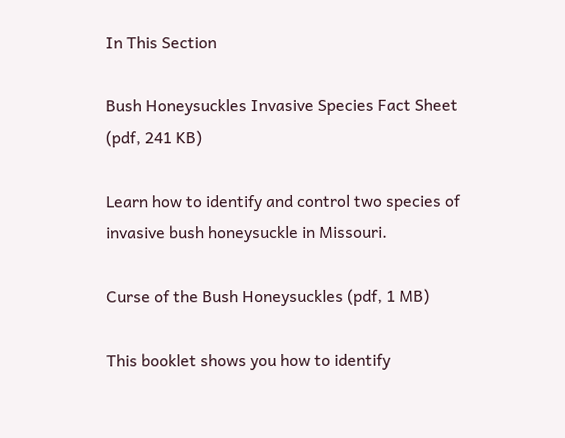In This Section

Bush Honeysuckles Invasive Species Fact Sheet (pdf, 241 KB)

Learn how to identify and control two species of invasive bush honeysuckle in Missouri.

Curse of the Bush Honeysuckles (pdf, 1 MB)

This booklet shows you how to identify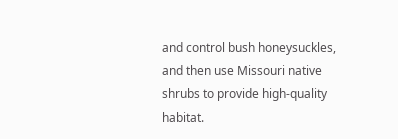and control bush honeysuckles, and then use Missouri native shrubs to provide high-quality habitat.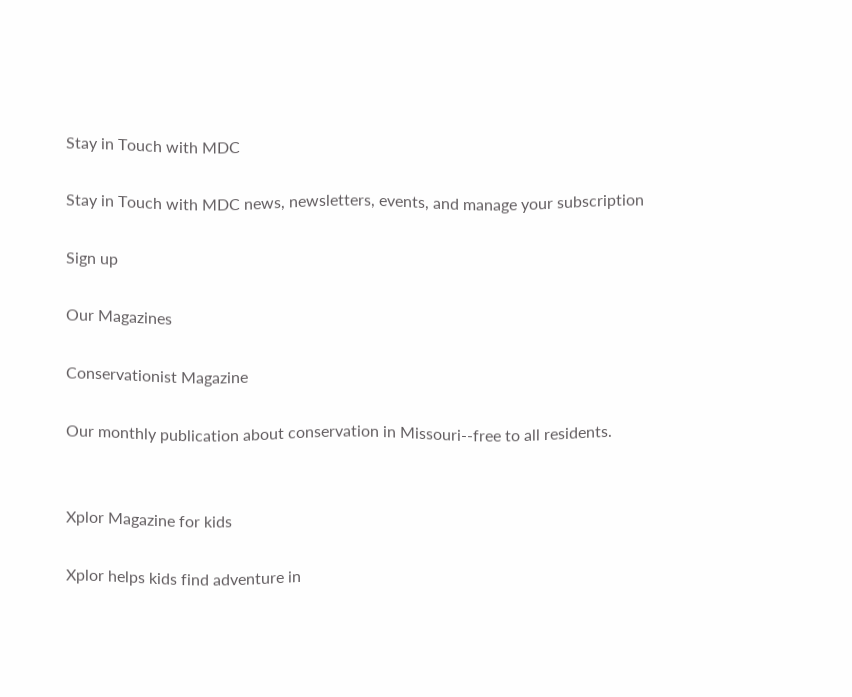Stay in Touch with MDC

Stay in Touch with MDC news, newsletters, events, and manage your subscription

Sign up

Our Magazines

Conservationist Magazine

Our monthly publication about conservation in Missouri--free to all residents.


Xplor Magazine for kids

Xplor helps kids find adventure in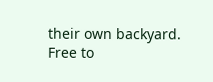their own backyard. Free to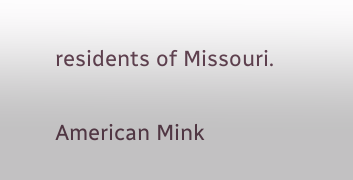residents of Missouri.

American Mink